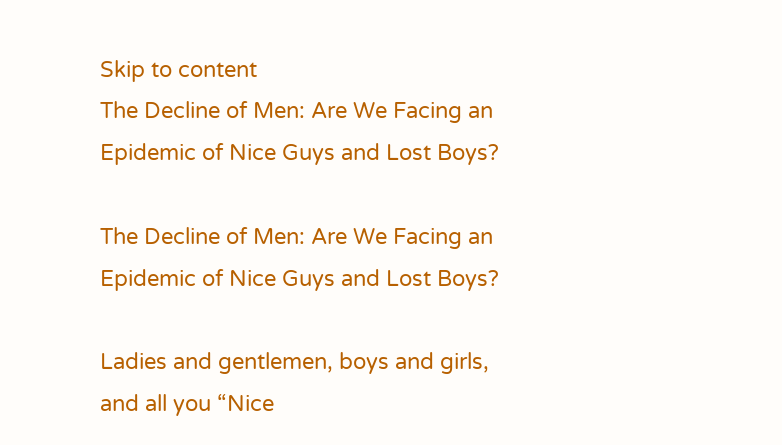Skip to content
The Decline of Men: Are We Facing an Epidemic of Nice Guys and Lost Boys?

The Decline of Men: Are We Facing an Epidemic of Nice Guys and Lost Boys?

Ladies and gentlemen, boys and girls, and all you “Nice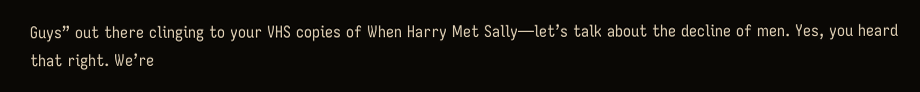Guys” out there clinging to your VHS copies of When Harry Met Sally—let’s talk about the decline of men. Yes, you heard that right. We’re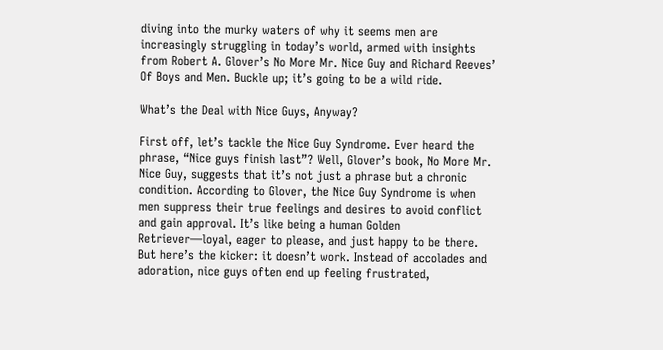diving into the murky waters of why it seems men are increasingly struggling in today’s world, armed with insights from Robert A. Glover’s No More Mr. Nice Guy and Richard Reeves’ Of Boys and Men. Buckle up; it’s going to be a wild ride.

What’s the Deal with Nice Guys, Anyway?

First off, let’s tackle the Nice Guy Syndrome. Ever heard the phrase, “Nice guys finish last”? Well, Glover’s book, No More Mr. Nice Guy, suggests that it’s not just a phrase but a chronic condition. According to Glover, the Nice Guy Syndrome is when men suppress their true feelings and desires to avoid conflict and gain approval. It’s like being a human Golden Retriever—loyal, eager to please, and just happy to be there. But here’s the kicker: it doesn’t work. Instead of accolades and adoration, nice guys often end up feeling frustrated,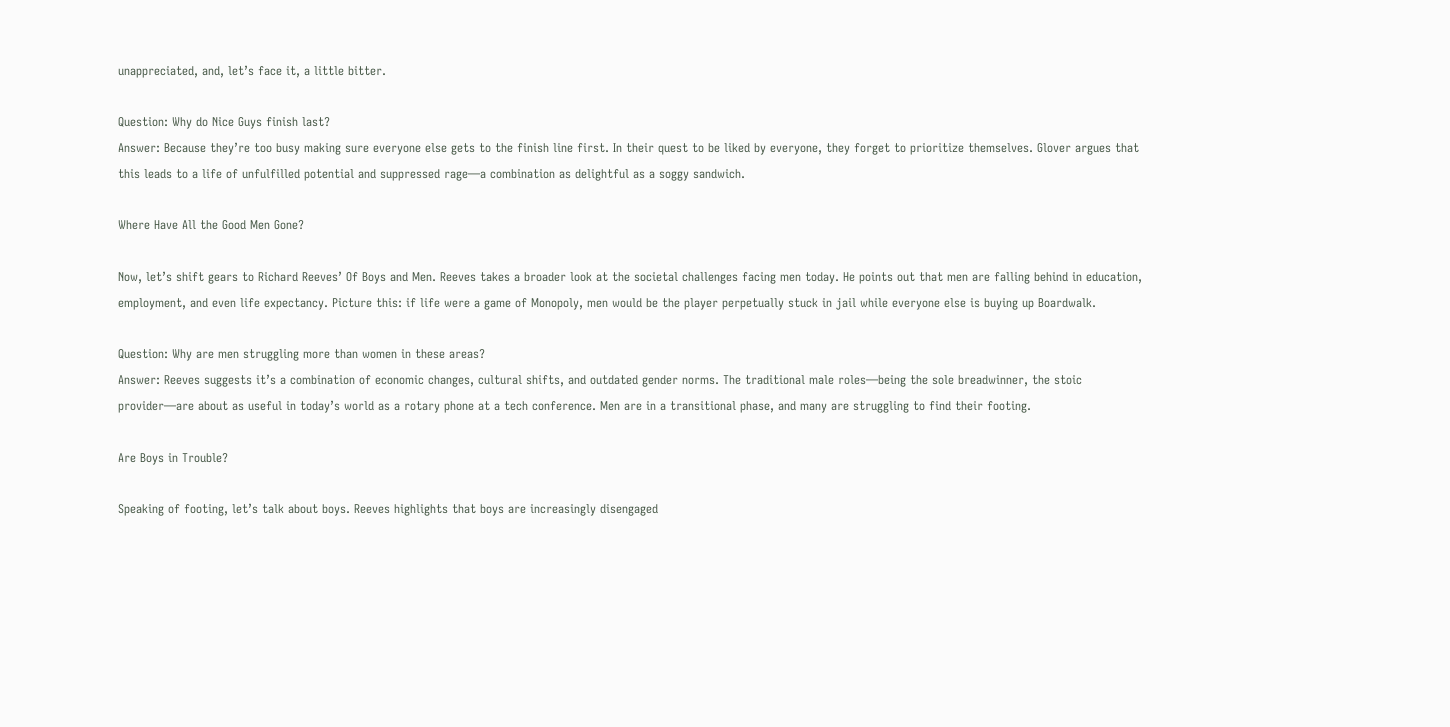unappreciated, and, let’s face it, a little bitter.

Question: Why do Nice Guys finish last?
Answer: Because they’re too busy making sure everyone else gets to the finish line first. In their quest to be liked by everyone, they forget to prioritize themselves. Glover argues that this leads to a life of unfulfilled potential and suppressed rage—a combination as delightful as a soggy sandwich.

Where Have All the Good Men Gone?

Now, let’s shift gears to Richard Reeves’ Of Boys and Men. Reeves takes a broader look at the societal challenges facing men today. He points out that men are falling behind in education, employment, and even life expectancy. Picture this: if life were a game of Monopoly, men would be the player perpetually stuck in jail while everyone else is buying up Boardwalk.

Question: Why are men struggling more than women in these areas?
Answer: Reeves suggests it’s a combination of economic changes, cultural shifts, and outdated gender norms. The traditional male roles—being the sole breadwinner, the stoic provider—are about as useful in today’s world as a rotary phone at a tech conference. Men are in a transitional phase, and many are struggling to find their footing.

Are Boys in Trouble?

Speaking of footing, let’s talk about boys. Reeves highlights that boys are increasingly disengaged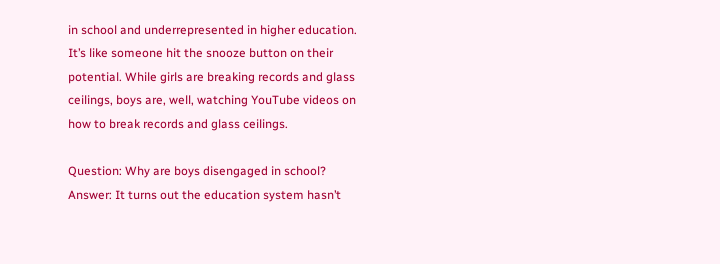in school and underrepresented in higher education. It’s like someone hit the snooze button on their potential. While girls are breaking records and glass ceilings, boys are, well, watching YouTube videos on how to break records and glass ceilings.

Question: Why are boys disengaged in school?
Answer: It turns out the education system hasn’t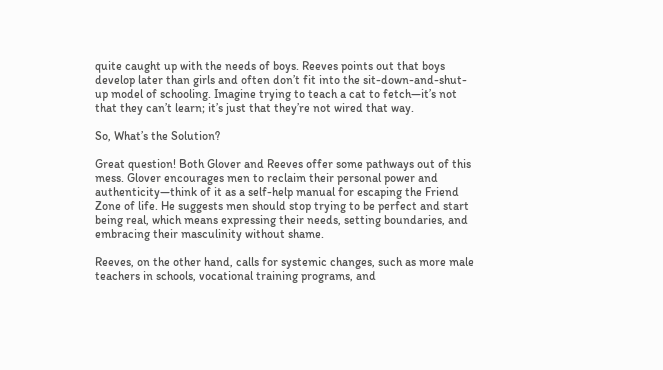quite caught up with the needs of boys. Reeves points out that boys develop later than girls and often don’t fit into the sit-down-and-shut-up model of schooling. Imagine trying to teach a cat to fetch—it’s not that they can’t learn; it’s just that they’re not wired that way.

So, What’s the Solution?

Great question! Both Glover and Reeves offer some pathways out of this mess. Glover encourages men to reclaim their personal power and authenticity—think of it as a self-help manual for escaping the Friend Zone of life. He suggests men should stop trying to be perfect and start being real, which means expressing their needs, setting boundaries, and embracing their masculinity without shame.

Reeves, on the other hand, calls for systemic changes, such as more male teachers in schools, vocational training programs, and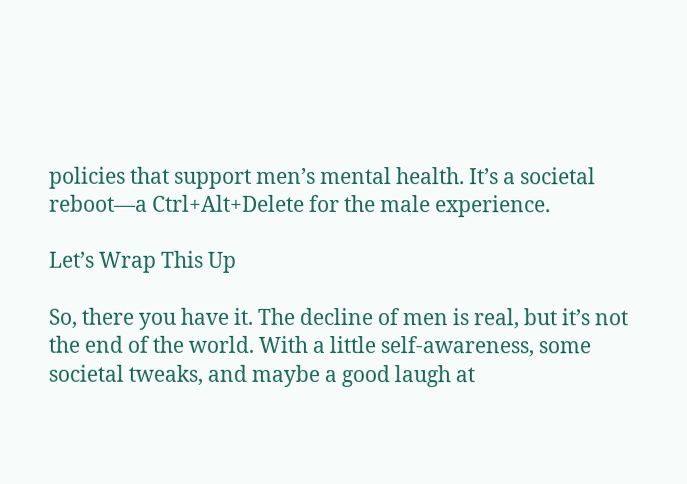policies that support men’s mental health. It’s a societal reboot—a Ctrl+Alt+Delete for the male experience.

Let’s Wrap This Up

So, there you have it. The decline of men is real, but it’s not the end of the world. With a little self-awareness, some societal tweaks, and maybe a good laugh at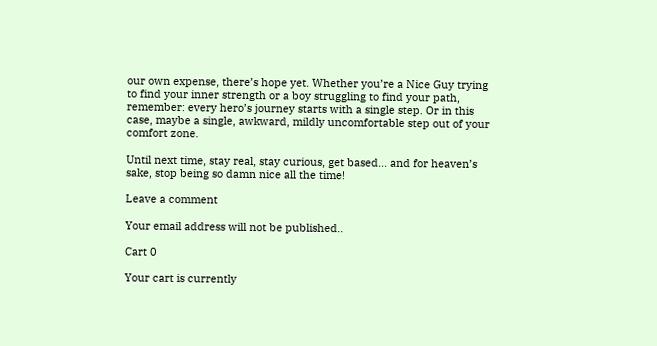our own expense, there’s hope yet. Whether you’re a Nice Guy trying to find your inner strength or a boy struggling to find your path, remember: every hero’s journey starts with a single step. Or in this case, maybe a single, awkward, mildly uncomfortable step out of your comfort zone.

Until next time, stay real, stay curious, get based... and for heaven’s sake, stop being so damn nice all the time!

Leave a comment

Your email address will not be published..

Cart 0

Your cart is currently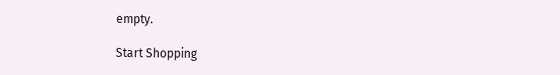empty.

Start Shopping